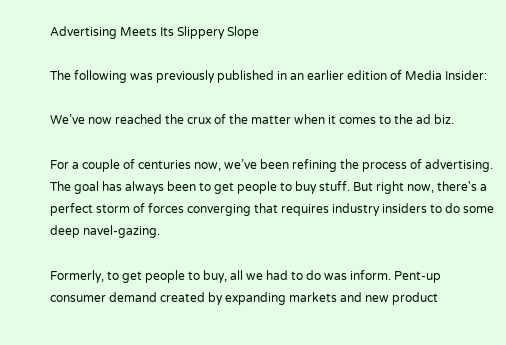Advertising Meets Its Slippery Slope

The following was previously published in an earlier edition of Media Insider:

We’ve now reached the crux of the matter when it comes to the ad biz.

For a couple of centuries now, we’ve been refining the process of advertising. The goal has always been to get people to buy stuff. But right now, there's a perfect storm of forces converging that requires industry insiders to do some deep navel-gazing.

Formerly, to get people to buy, all we had to do was inform. Pent-up consumer demand created by expanding markets and new product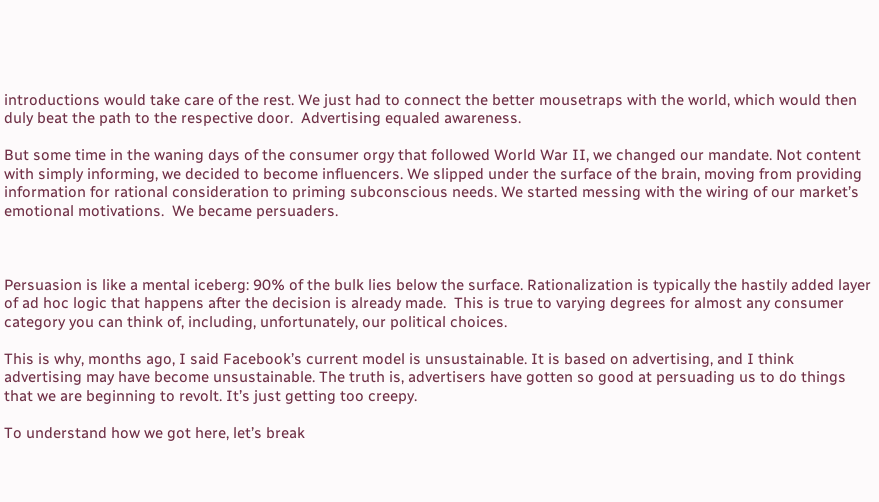introductions would take care of the rest. We just had to connect the better mousetraps with the world, which would then duly beat the path to the respective door.  Advertising equaled awareness.

But some time in the waning days of the consumer orgy that followed World War II, we changed our mandate. Not content with simply informing, we decided to become influencers. We slipped under the surface of the brain, moving from providing information for rational consideration to priming subconscious needs. We started messing with the wiring of our market’s emotional motivations.  We became persuaders.



Persuasion is like a mental iceberg: 90% of the bulk lies below the surface. Rationalization is typically the hastily added layer of ad hoc logic that happens after the decision is already made.  This is true to varying degrees for almost any consumer category you can think of, including, unfortunately, our political choices.

This is why, months ago, I said Facebook’s current model is unsustainable. It is based on advertising, and I think advertising may have become unsustainable. The truth is, advertisers have gotten so good at persuading us to do things that we are beginning to revolt. It’s just getting too creepy.

To understand how we got here, let’s break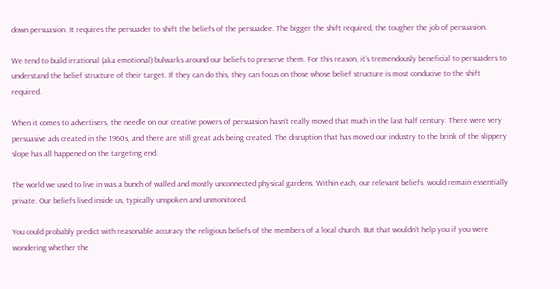down persuasion. It requires the persuader to shift the beliefs of the persuadee. The bigger the shift required, the tougher the job of persuasion.

We tend to build irrational (aka emotional) bulwarks around our beliefs to preserve them. For this reason, it’s tremendously beneficial to persuaders to understand the belief structure of their target. If they can do this, they can focus on those whose belief structure is most conducive to the shift required.

When it comes to advertisers, the needle on our creative powers of persuasion hasn’t really moved that much in the last half century. There were very persuasive ads created in the 1960s, and there are still great ads being created. The disruption that has moved our industry to the brink of the slippery slope has all happened on the targeting end.

The world we used to live in was a bunch of walled and mostly unconnected physical gardens. Within each, our relevant beliefs  would remain essentially private. Our beliefs lived inside us, typically unspoken and unmonitored.

You could probably predict with reasonable accuracy the religious beliefs of the members of a local church. But that wouldn’t help you if you were wondering whether the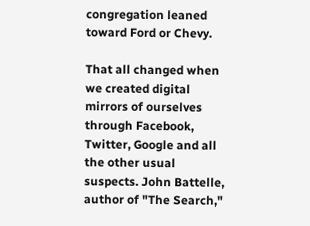congregation leaned toward Ford or Chevy.

That all changed when we created digital mirrors of ourselves through Facebook, Twitter, Google and all the other usual suspects. John Battelle, author of "The Search,"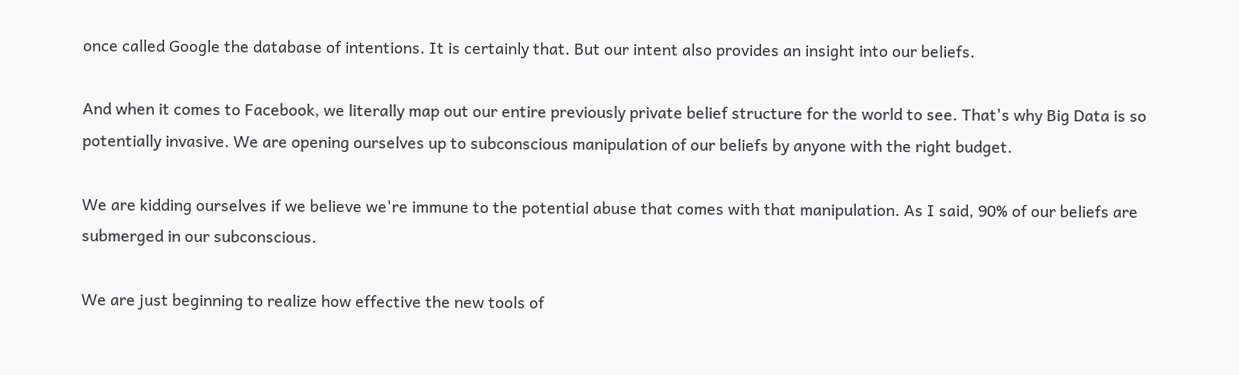once called Google the database of intentions. It is certainly that. But our intent also provides an insight into our beliefs.

And when it comes to Facebook, we literally map out our entire previously private belief structure for the world to see. That's why Big Data is so potentially invasive. We are opening ourselves up to subconscious manipulation of our beliefs by anyone with the right budget.

We are kidding ourselves if we believe we're immune to the potential abuse that comes with that manipulation. As I said, 90% of our beliefs are submerged in our subconscious.

We are just beginning to realize how effective the new tools of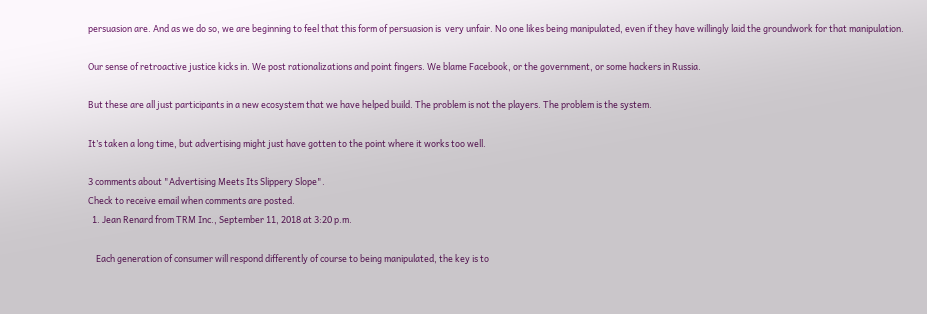persuasion are. And as we do so, we are beginning to feel that this form of persuasion is  very unfair. No one likes being manipulated, even if they have willingly laid the groundwork for that manipulation.

Our sense of retroactive justice kicks in. We post rationalizations and point fingers. We blame Facebook, or the government, or some hackers in Russia.

But these are all just participants in a new ecosystem that we have helped build. The problem is not the players. The problem is the system.

It’s taken a long time, but advertising might just have gotten to the point where it works too well.

3 comments about "Advertising Meets Its Slippery Slope".
Check to receive email when comments are posted.
  1. Jean Renard from TRM Inc., September 11, 2018 at 3:20 p.m.

    Each generation of consumer will respond differently of course to being manipulated, the key is to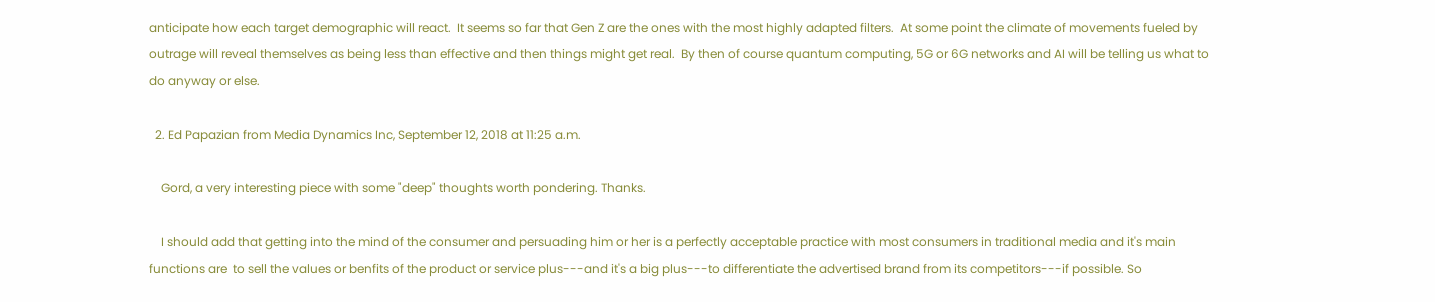anticipate how each target demographic will react.  It seems so far that Gen Z are the ones with the most highly adapted filters.  At some point the climate of movements fueled by outrage will reveal themselves as being less than effective and then things might get real.  By then of course quantum computing, 5G or 6G networks and AI will be telling us what to do anyway or else.

  2. Ed Papazian from Media Dynamics Inc, September 12, 2018 at 11:25 a.m.

    Gord, a very interesting piece with some "deep" thoughts worth pondering. Thanks.

    I should add that getting into the mind of the consumer and persuading him or her is a perfectly acceptable practice with most consumers in traditional media and it's main functions are  to sell the values or benfits of the product or service plus---and it's a big plus---to differentiate the advertised brand from its competitors---if possible. So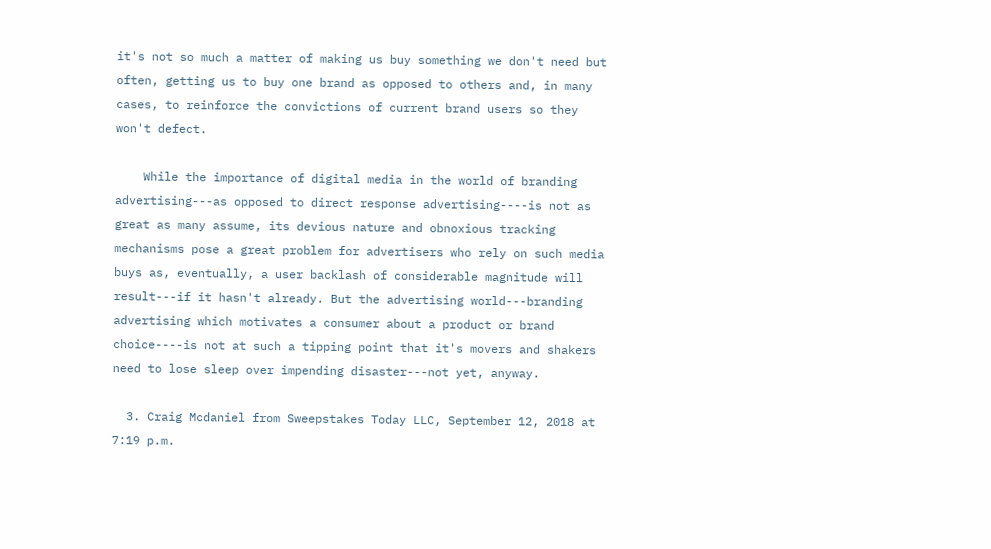it's not so much a matter of making us buy something we don't need but often, getting us to buy one brand as opposed to others and, in many cases, to reinforce the convictions of current brand users so they won't defect.

    While the importance of digital media in the world of branding advertising---as opposed to direct response advertising----is not as great as many assume, its devious nature and obnoxious tracking mechanisms pose a great problem for advertisers who rely on such media buys as, eventually, a user backlash of considerable magnitude will result---if it hasn't already. But the advertising world---branding advertising which motivates a consumer about a product or brand choice----is not at such a tipping point that it's movers and shakers need to lose sleep over impending disaster---not yet, anyway.

  3. Craig Mcdaniel from Sweepstakes Today LLC, September 12, 2018 at 7:19 p.m.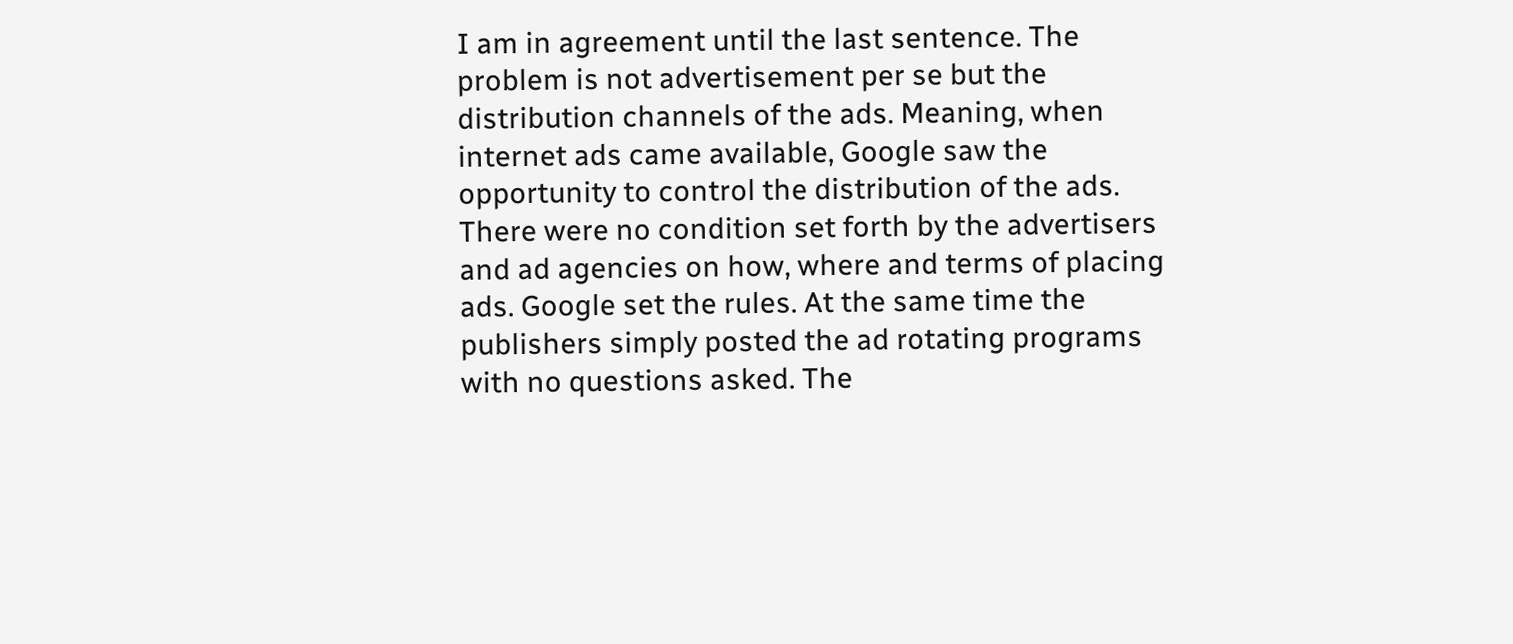I am in agreement until the last sentence. The problem is not advertisement per se but the distribution channels of the ads. Meaning, when internet ads came available, Google saw the opportunity to control the distribution of the ads. There were no condition set forth by the advertisers and ad agencies on how, where and terms of placing ads. Google set the rules. At the same time the publishers simply posted the ad rotating programs with no questions asked. The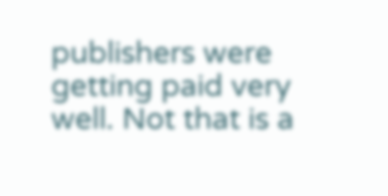publishers were getting paid very well. Not that is a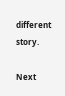different story.

Next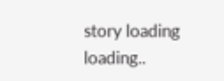story loading loading..